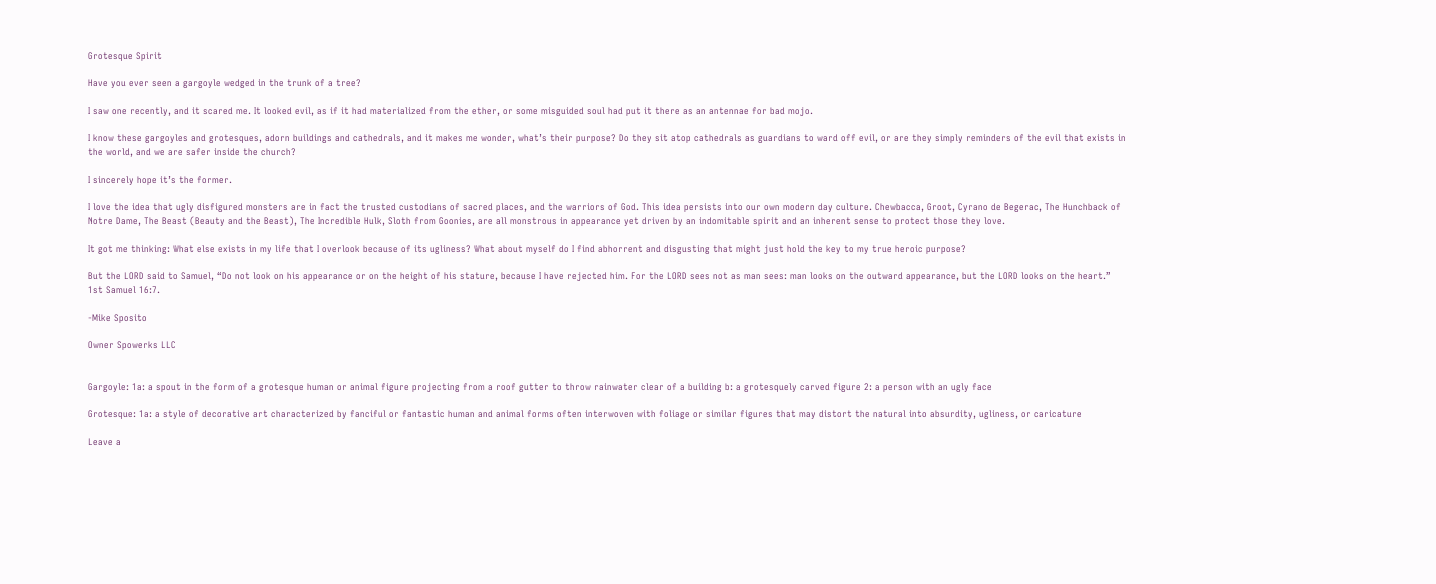Grotesque Spirit

Have you ever seen a gargoyle wedged in the trunk of a tree?

I saw one recently, and it scared me. It looked evil, as if it had materialized from the ether, or some misguided soul had put it there as an antennae for bad mojo.

I know these gargoyles and grotesques, adorn buildings and cathedrals, and it makes me wonder, what’s their purpose? Do they sit atop cathedrals as guardians to ward off evil, or are they simply reminders of the evil that exists in the world, and we are safer inside the church?

I sincerely hope it’s the former.

I love the idea that ugly disfigured monsters are in fact the trusted custodians of sacred places, and the warriors of God. This idea persists into our own modern day culture. Chewbacca, Groot, Cyrano de Begerac, The Hunchback of Notre Dame, The Beast (Beauty and the Beast), The Incredible Hulk, Sloth from Goonies, are all monstrous in appearance yet driven by an indomitable spirit and an inherent sense to protect those they love.

It got me thinking: What else exists in my life that I overlook because of its ugliness? What about myself do I find abhorrent and disgusting that might just hold the key to my true heroic purpose?

But the LORD said to Samuel, “Do not look on his appearance or on the height of his stature, because I have rejected him. For the LORD sees not as man sees: man looks on the outward appearance, but the LORD looks on the heart.” 1st Samuel 16:7.

-Mike Sposito

Owner Spowerks LLC


Gargoyle: 1a: a spout in the form of a grotesque human or animal figure projecting from a roof gutter to throw rainwater clear of a building b: a grotesquely carved figure 2: a person with an ugly face

Grotesque: 1a: a style of decorative art characterized by fanciful or fantastic human and animal forms often interwoven with foliage or similar figures that may distort the natural into absurdity, ugliness, or caricature

Leave a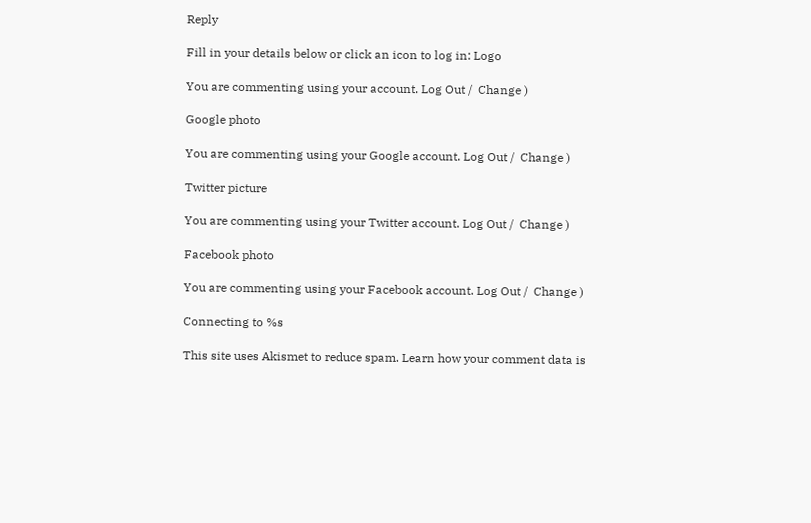Reply

Fill in your details below or click an icon to log in: Logo

You are commenting using your account. Log Out /  Change )

Google photo

You are commenting using your Google account. Log Out /  Change )

Twitter picture

You are commenting using your Twitter account. Log Out /  Change )

Facebook photo

You are commenting using your Facebook account. Log Out /  Change )

Connecting to %s

This site uses Akismet to reduce spam. Learn how your comment data is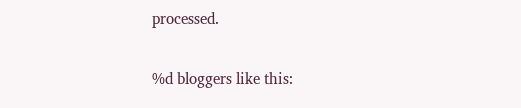processed.

%d bloggers like this: